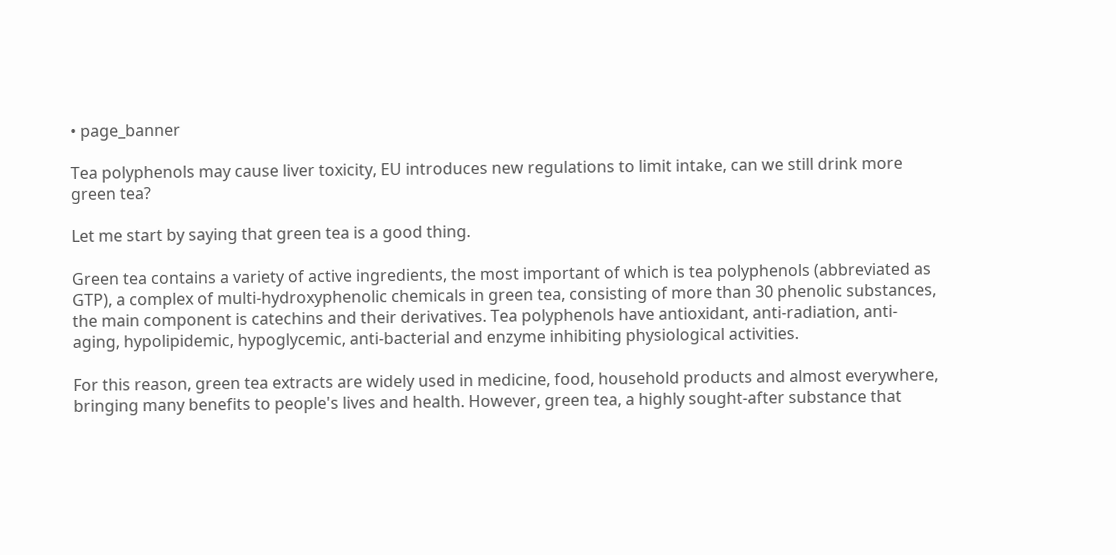• page_banner

Tea polyphenols may cause liver toxicity, EU introduces new regulations to limit intake, can we still drink more green tea?

Let me start by saying that green tea is a good thing.

Green tea contains a variety of active ingredients, the most important of which is tea polyphenols (abbreviated as GTP), a complex of multi-hydroxyphenolic chemicals in green tea, consisting of more than 30 phenolic substances, the main component is catechins and their derivatives. Tea polyphenols have antioxidant, anti-radiation, anti-aging, hypolipidemic, hypoglycemic, anti-bacterial and enzyme inhibiting physiological activities.

For this reason, green tea extracts are widely used in medicine, food, household products and almost everywhere, bringing many benefits to people's lives and health. However, green tea, a highly sought-after substance that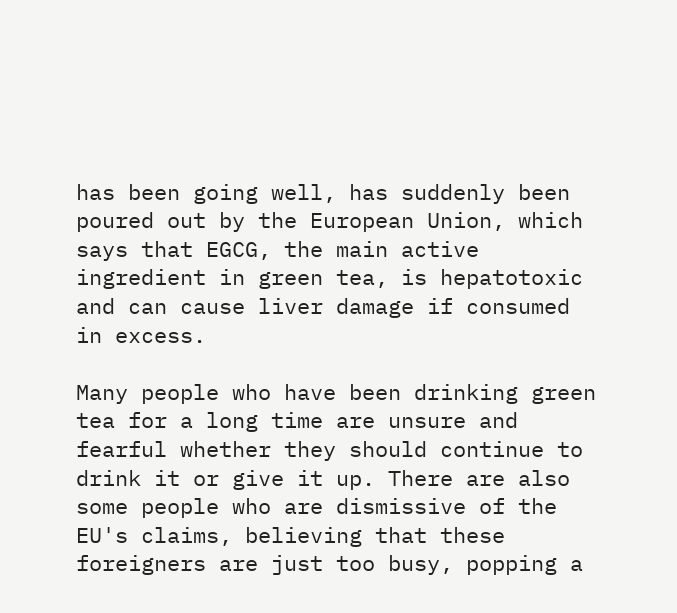has been going well, has suddenly been poured out by the European Union, which says that EGCG, the main active ingredient in green tea, is hepatotoxic and can cause liver damage if consumed in excess.

Many people who have been drinking green tea for a long time are unsure and fearful whether they should continue to drink it or give it up. There are also some people who are dismissive of the EU's claims, believing that these foreigners are just too busy, popping a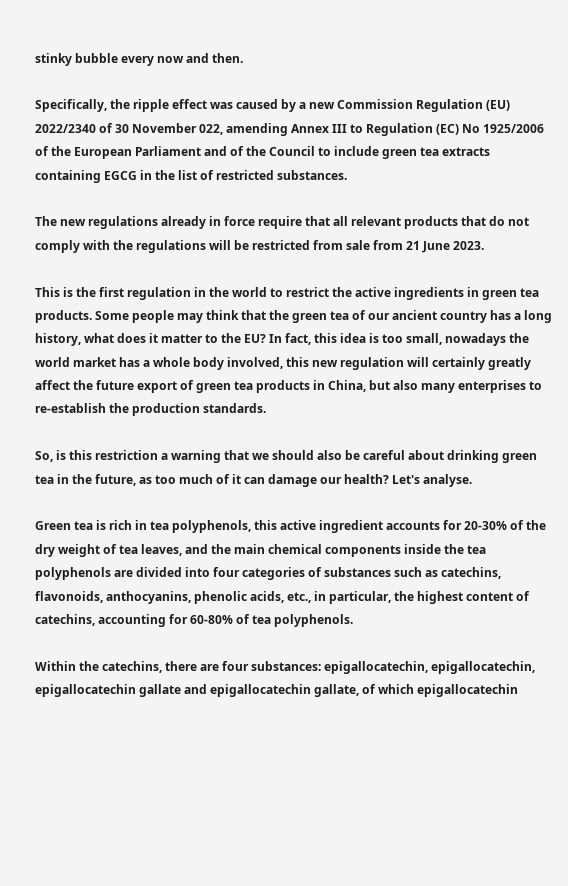stinky bubble every now and then.

Specifically, the ripple effect was caused by a new Commission Regulation (EU) 2022/2340 of 30 November 022, amending Annex III to Regulation (EC) No 1925/2006 of the European Parliament and of the Council to include green tea extracts containing EGCG in the list of restricted substances.

The new regulations already in force require that all relevant products that do not comply with the regulations will be restricted from sale from 21 June 2023.

This is the first regulation in the world to restrict the active ingredients in green tea products. Some people may think that the green tea of our ancient country has a long history, what does it matter to the EU? In fact, this idea is too small, nowadays the world market has a whole body involved, this new regulation will certainly greatly affect the future export of green tea products in China, but also many enterprises to re-establish the production standards.

So, is this restriction a warning that we should also be careful about drinking green tea in the future, as too much of it can damage our health? Let's analyse.

Green tea is rich in tea polyphenols, this active ingredient accounts for 20-30% of the dry weight of tea leaves, and the main chemical components inside the tea polyphenols are divided into four categories of substances such as catechins, flavonoids, anthocyanins, phenolic acids, etc., in particular, the highest content of catechins, accounting for 60-80% of tea polyphenols.

Within the catechins, there are four substances: epigallocatechin, epigallocatechin, epigallocatechin gallate and epigallocatechin gallate, of which epigallocatechin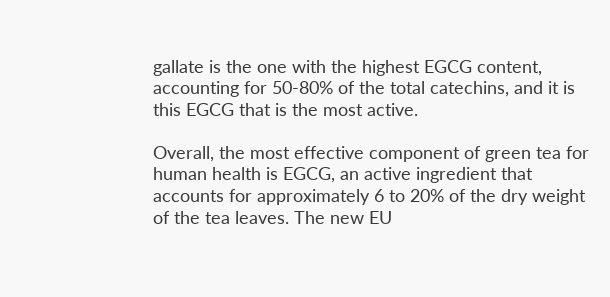gallate is the one with the highest EGCG content, accounting for 50-80% of the total catechins, and it is this EGCG that is the most active.

Overall, the most effective component of green tea for human health is EGCG, an active ingredient that accounts for approximately 6 to 20% of the dry weight of the tea leaves. The new EU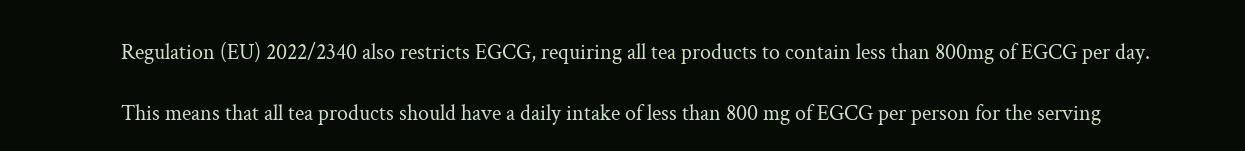Regulation (EU) 2022/2340 also restricts EGCG, requiring all tea products to contain less than 800mg of EGCG per day.

This means that all tea products should have a daily intake of less than 800 mg of EGCG per person for the serving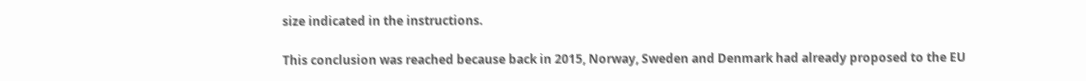size indicated in the instructions.

This conclusion was reached because back in 2015, Norway, Sweden and Denmark had already proposed to the EU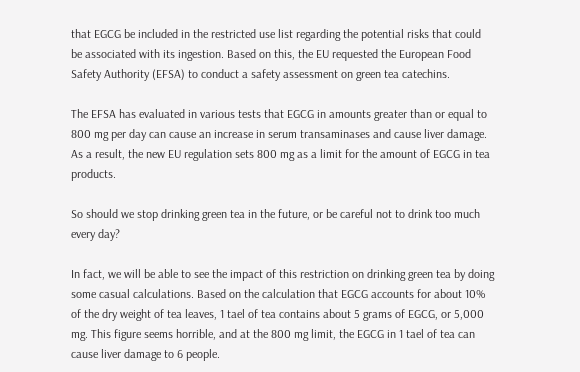that EGCG be included in the restricted use list regarding the potential risks that could be associated with its ingestion. Based on this, the EU requested the European Food Safety Authority (EFSA) to conduct a safety assessment on green tea catechins.

The EFSA has evaluated in various tests that EGCG in amounts greater than or equal to 800 mg per day can cause an increase in serum transaminases and cause liver damage. As a result, the new EU regulation sets 800 mg as a limit for the amount of EGCG in tea products.

So should we stop drinking green tea in the future, or be careful not to drink too much every day?

In fact, we will be able to see the impact of this restriction on drinking green tea by doing some casual calculations. Based on the calculation that EGCG accounts for about 10% of the dry weight of tea leaves, 1 tael of tea contains about 5 grams of EGCG, or 5,000 mg. This figure seems horrible, and at the 800 mg limit, the EGCG in 1 tael of tea can cause liver damage to 6 people.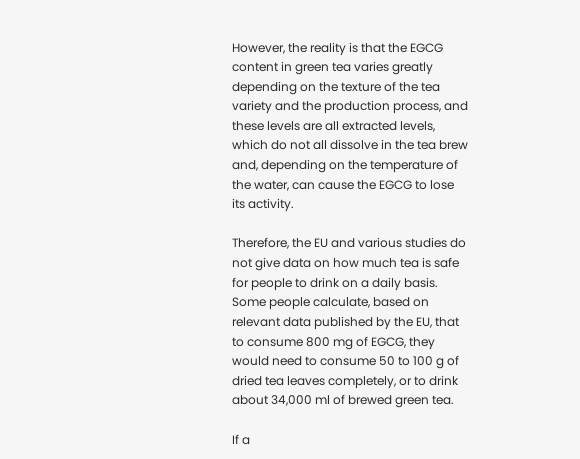However, the reality is that the EGCG content in green tea varies greatly depending on the texture of the tea variety and the production process, and these levels are all extracted levels, which do not all dissolve in the tea brew and, depending on the temperature of the water, can cause the EGCG to lose its activity.

Therefore, the EU and various studies do not give data on how much tea is safe for people to drink on a daily basis. Some people calculate, based on relevant data published by the EU, that to consume 800 mg of EGCG, they would need to consume 50 to 100 g of dried tea leaves completely, or to drink about 34,000 ml of brewed green tea.

If a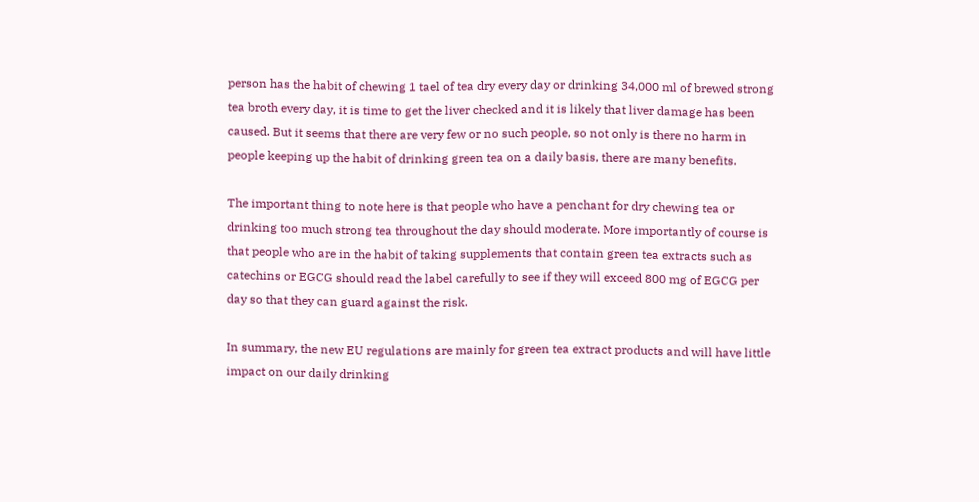person has the habit of chewing 1 tael of tea dry every day or drinking 34,000 ml of brewed strong tea broth every day, it is time to get the liver checked and it is likely that liver damage has been caused. But it seems that there are very few or no such people, so not only is there no harm in people keeping up the habit of drinking green tea on a daily basis, there are many benefits.

The important thing to note here is that people who have a penchant for dry chewing tea or drinking too much strong tea throughout the day should moderate. More importantly of course is that people who are in the habit of taking supplements that contain green tea extracts such as catechins or EGCG should read the label carefully to see if they will exceed 800 mg of EGCG per day so that they can guard against the risk.

In summary, the new EU regulations are mainly for green tea extract products and will have little impact on our daily drinking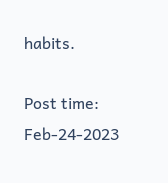habits.

Post time: Feb-24-2023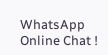WhatsApp Online Chat !